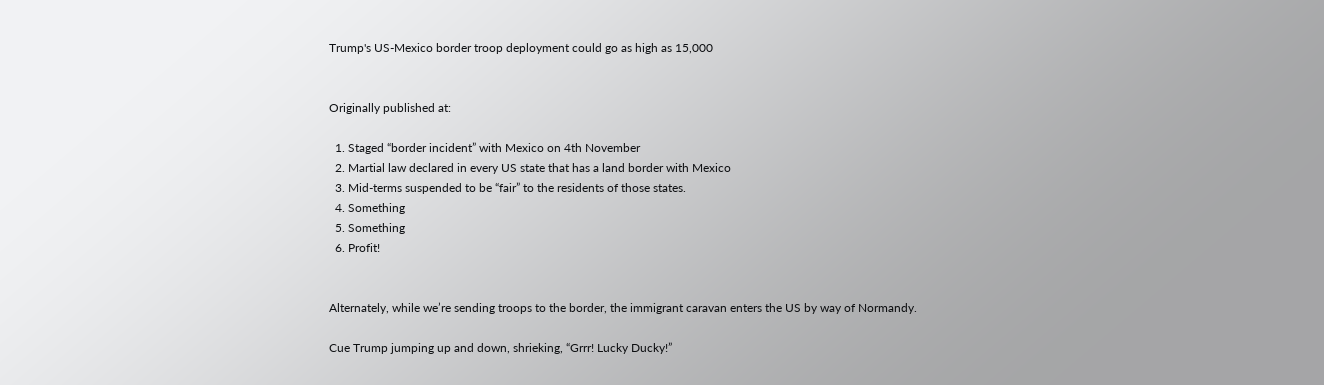Trump's US-Mexico border troop deployment could go as high as 15,000


Originally published at:

  1. Staged “border incident” with Mexico on 4th November
  2. Martial law declared in every US state that has a land border with Mexico
  3. Mid-terms suspended to be “fair” to the residents of those states.
  4. Something
  5. Something
  6. Profit!


Alternately, while we’re sending troops to the border, the immigrant caravan enters the US by way of Normandy.

Cue Trump jumping up and down, shrieking, “Grrr! Lucky Ducky!”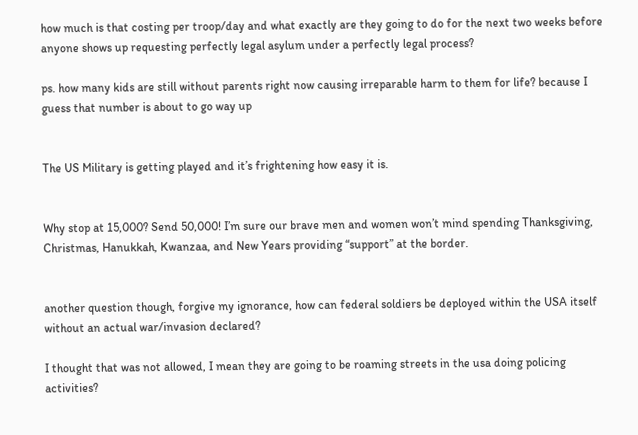how much is that costing per troop/day and what exactly are they going to do for the next two weeks before anyone shows up requesting perfectly legal asylum under a perfectly legal process?

ps. how many kids are still without parents right now causing irreparable harm to them for life? because I guess that number is about to go way up


The US Military is getting played and it’s frightening how easy it is.


Why stop at 15,000? Send 50,000! I’m sure our brave men and women won’t mind spending Thanksgiving, Christmas, Hanukkah, Kwanzaa, and New Years providing “support” at the border.


another question though, forgive my ignorance, how can federal soldiers be deployed within the USA itself without an actual war/invasion declared?

I thought that was not allowed, I mean they are going to be roaming streets in the usa doing policing activities?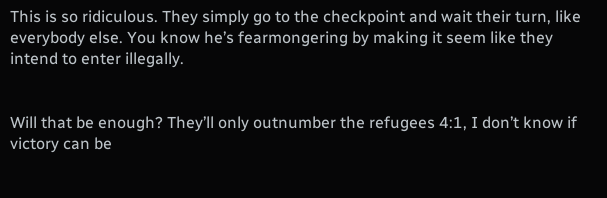This is so ridiculous. They simply go to the checkpoint and wait their turn, like everybody else. You know he’s fearmongering by making it seem like they intend to enter illegally.


Will that be enough? They’ll only outnumber the refugees 4:1, I don’t know if victory can be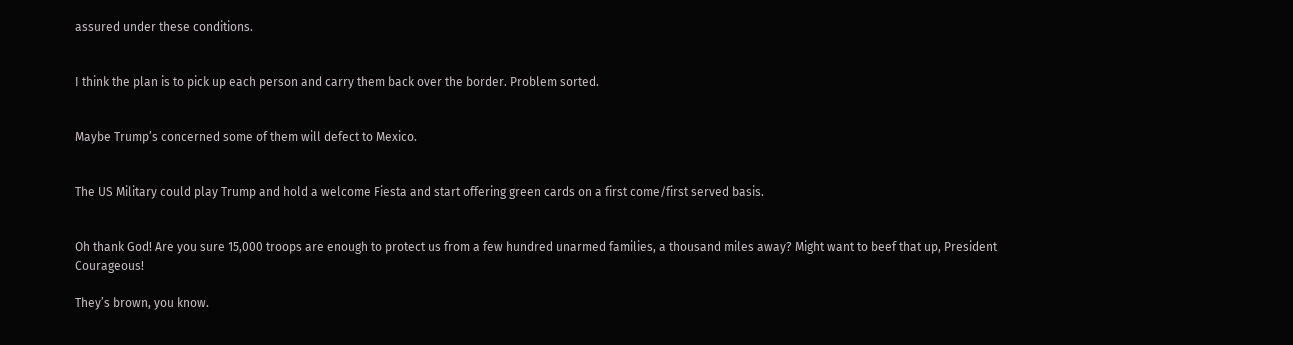assured under these conditions.


I think the plan is to pick up each person and carry them back over the border. Problem sorted.


Maybe Trump’s concerned some of them will defect to Mexico.


The US Military could play Trump and hold a welcome Fiesta and start offering green cards on a first come/first served basis.


Oh thank God! Are you sure 15,000 troops are enough to protect us from a few hundred unarmed families, a thousand miles away? Might want to beef that up, President Courageous!

They’s brown, you know.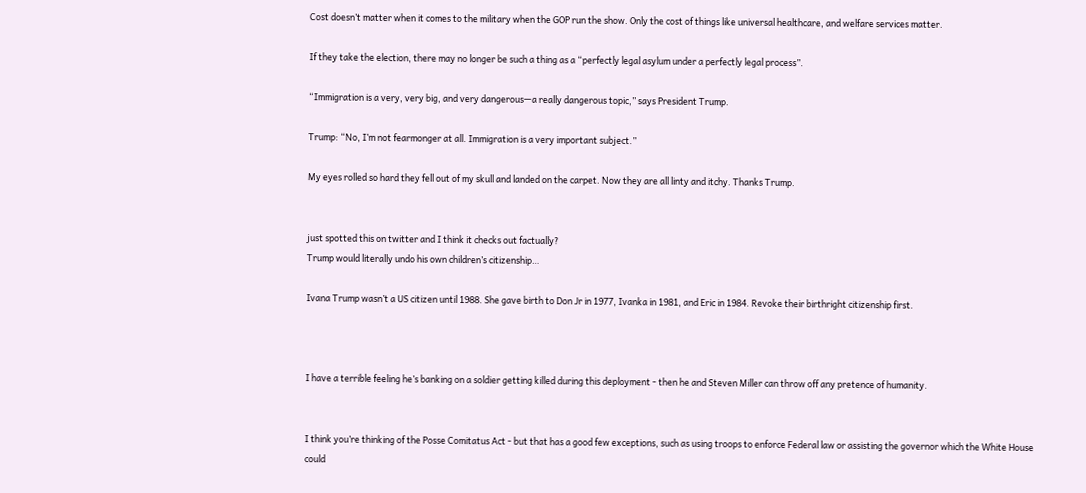Cost doesn’t matter when it comes to the military when the GOP run the show. Only the cost of things like universal healthcare, and welfare services matter.

If they take the election, there may no longer be such a thing as a “perfectly legal asylum under a perfectly legal process”.

“Immigration is a very, very big, and very dangerous—a really dangerous topic,” says President Trump.

Trump: “No, I’m not fearmonger at all. Immigration is a very important subject.”

My eyes rolled so hard they fell out of my skull and landed on the carpet. Now they are all linty and itchy. Thanks Trump.


just spotted this on twitter and I think it checks out factually?
Trump would literally undo his own children’s citizenship…

Ivana Trump wasn’t a US citizen until 1988. She gave birth to Don Jr in 1977, Ivanka in 1981, and Eric in 1984. Revoke their birthright citizenship first.



I have a terrible feeling he’s banking on a soldier getting killed during this deployment - then he and Steven Miller can throw off any pretence of humanity.


I think you’re thinking of the Posse Comitatus Act - but that has a good few exceptions, such as using troops to enforce Federal law or assisting the governor which the White House could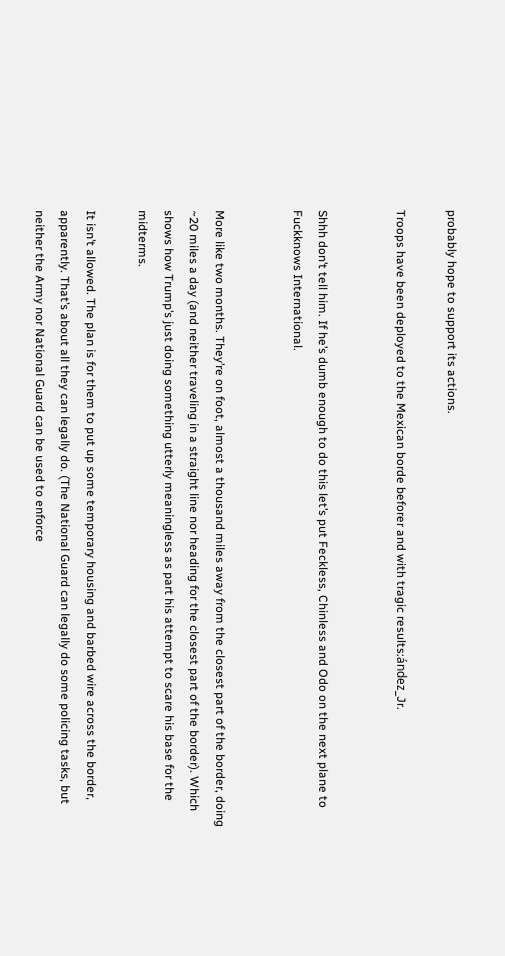probably hope to support its actions.

Troops have been deployed to the Mexican borde beforer and with tragic results:ández_Jr.


Shhh don’t tell him. If he’s dumb enough to do this let’s put Feckless, Chinless and Odo on the next plane to Fuckknows International.


More like two months. They’re on foot, almost a thousand miles away from the closest part of the border, doing ~20 miles a day (and neither traveling in a straight line nor heading for the closest part of the border). Which shows how Trump’s just doing something utterly meaningless as part his attempt to scare his base for the midterms.

It isn’t allowed. The plan is for them to put up some temporary housing and barbed wire across the border, apparently. That’s about all they can legally do. (The National Guard can legally do some policing tasks, but neither the Army nor National Guard can be used to enforce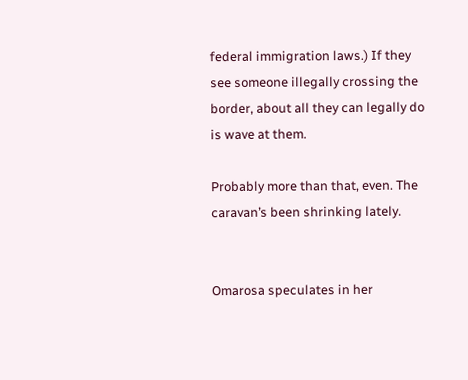federal immigration laws.) If they see someone illegally crossing the border, about all they can legally do is wave at them.

Probably more than that, even. The caravan’s been shrinking lately.


Omarosa speculates in her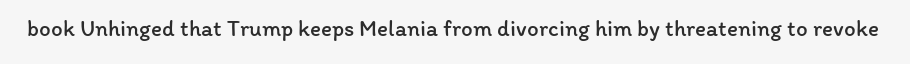book Unhinged that Trump keeps Melania from divorcing him by threatening to revoke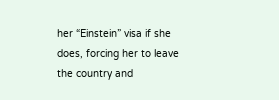her “Einstein” visa if she does, forcing her to leave the country and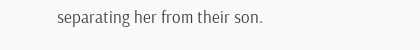separating her from their son.